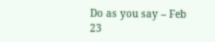Do as you say – Feb 23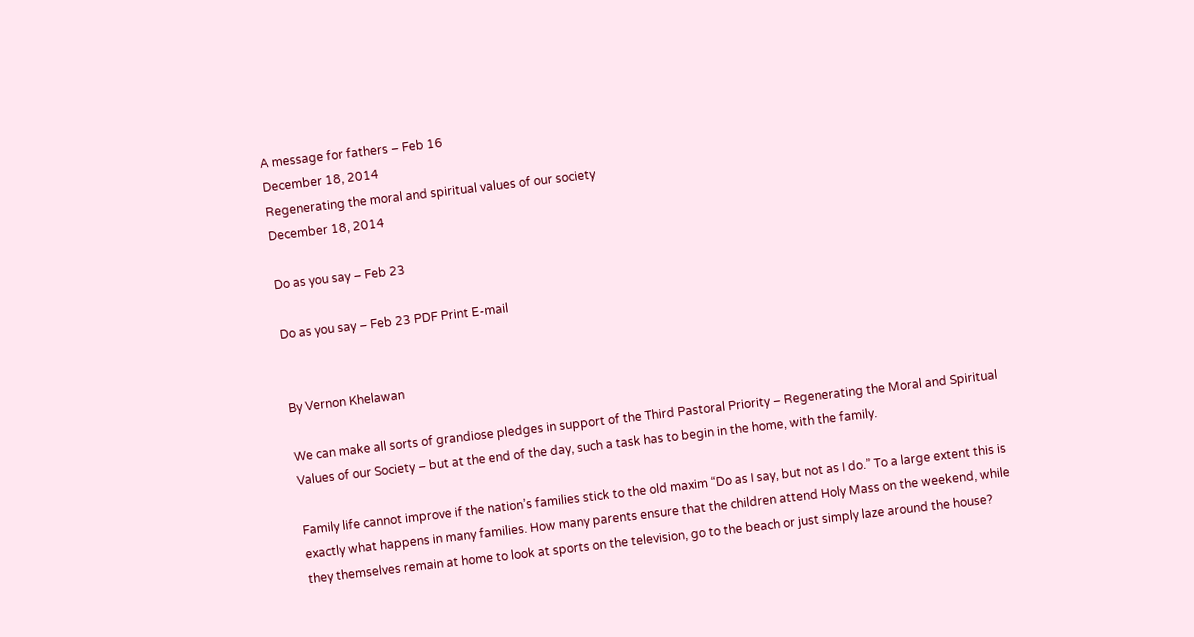A message for fathers – Feb 16
December 18, 2014
Regenerating the moral and spiritual values of our society
December 18, 2014

Do as you say – Feb 23

Do as you say – Feb 23 PDF Print E-mail


By Vernon Khelawan

We can make all sorts of grandiose pledges in support of the Third Pastoral Priority – Regenerating the Moral and Spiritual Values of our Society – but at the end of the day, such a task has to begin in the home, with the family.

Family life cannot improve if the nation’s families stick to the old maxim “Do as I say, but not as I do.” To a large extent this is exactly what happens in many families. How many parents ensure that the children attend Holy Mass on the weekend, while they themselves remain at home to look at sports on the television, go to the beach or just simply laze around the house?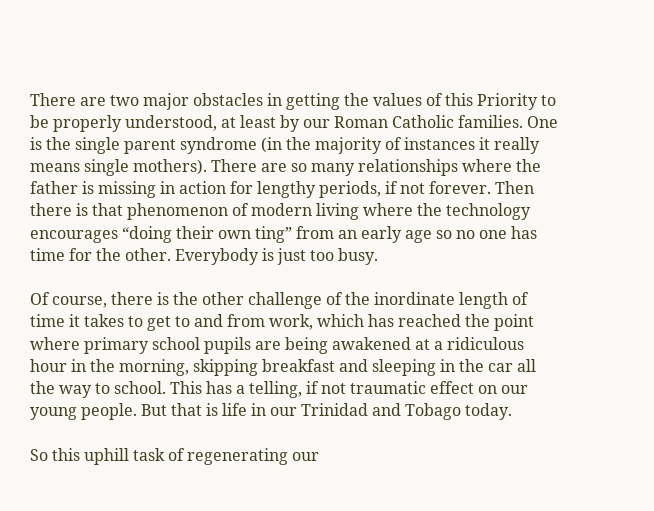There are two major obstacles in getting the values of this Priority to be properly understood, at least by our Roman Catholic families. One is the single parent syndrome (in the majority of instances it really means single mothers). There are so many relationships where the father is missing in action for lengthy periods, if not forever. Then there is that phenomenon of modern living where the technology encourages “doing their own ting” from an early age so no one has time for the other. Everybody is just too busy.

Of course, there is the other challenge of the inordinate length of time it takes to get to and from work, which has reached the point where primary school pupils are being awakened at a ridiculous hour in the morning, skipping breakfast and sleeping in the car all the way to school. This has a telling, if not traumatic effect on our young people. But that is life in our Trinidad and Tobago today.

So this uphill task of regenerating our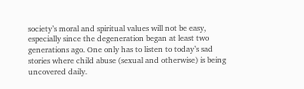society’s moral and spiritual values will not be easy, especially since the degeneration began at least two generations ago. One only has to listen to today’s sad stories where child abuse (sexual and otherwise) is being uncovered daily.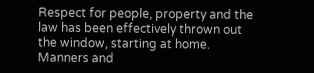Respect for people, property and the law has been effectively thrown out the window, starting at home. Manners and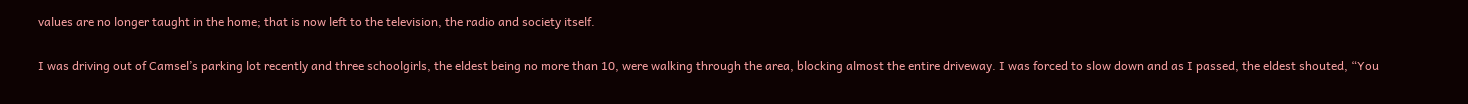values are no longer taught in the home; that is now left to the television, the radio and society itself.

I was driving out of Camsel’s parking lot recently and three schoolgirls, the eldest being no more than 10, were walking through the area, blocking almost the entire driveway. I was forced to slow down and as I passed, the eldest shouted, “You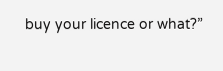buy your licence or what?”